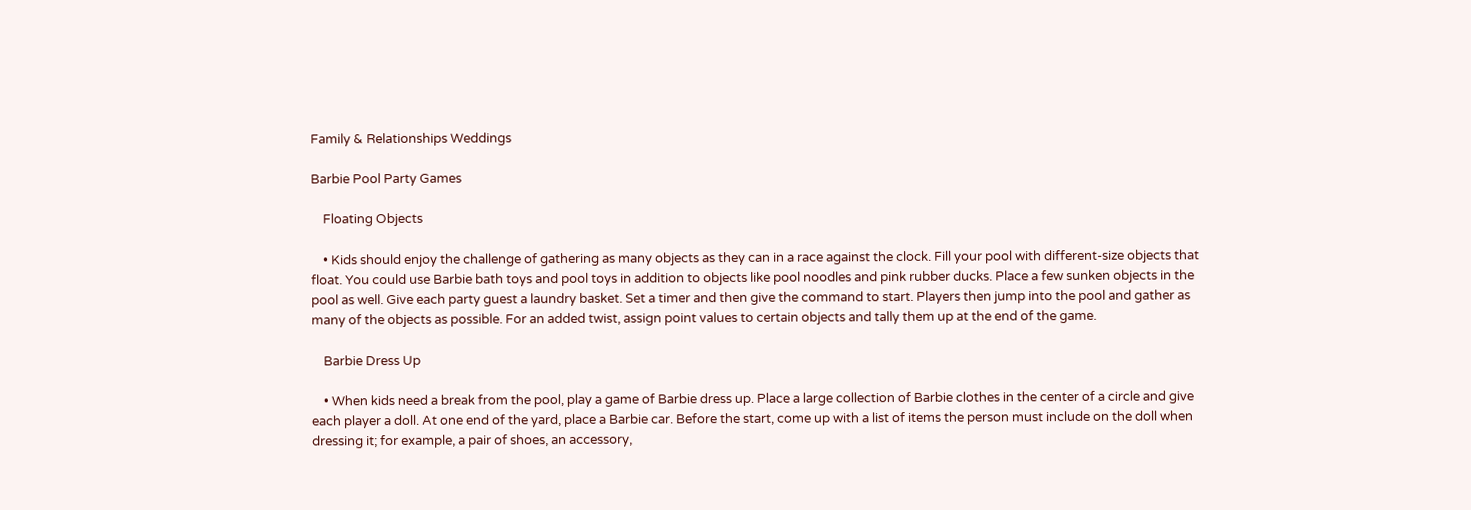Family & Relationships Weddings

Barbie Pool Party Games

    Floating Objects

    • Kids should enjoy the challenge of gathering as many objects as they can in a race against the clock. Fill your pool with different-size objects that float. You could use Barbie bath toys and pool toys in addition to objects like pool noodles and pink rubber ducks. Place a few sunken objects in the pool as well. Give each party guest a laundry basket. Set a timer and then give the command to start. Players then jump into the pool and gather as many of the objects as possible. For an added twist, assign point values to certain objects and tally them up at the end of the game.

    Barbie Dress Up

    • When kids need a break from the pool, play a game of Barbie dress up. Place a large collection of Barbie clothes in the center of a circle and give each player a doll. At one end of the yard, place a Barbie car. Before the start, come up with a list of items the person must include on the doll when dressing it; for example, a pair of shoes, an accessory,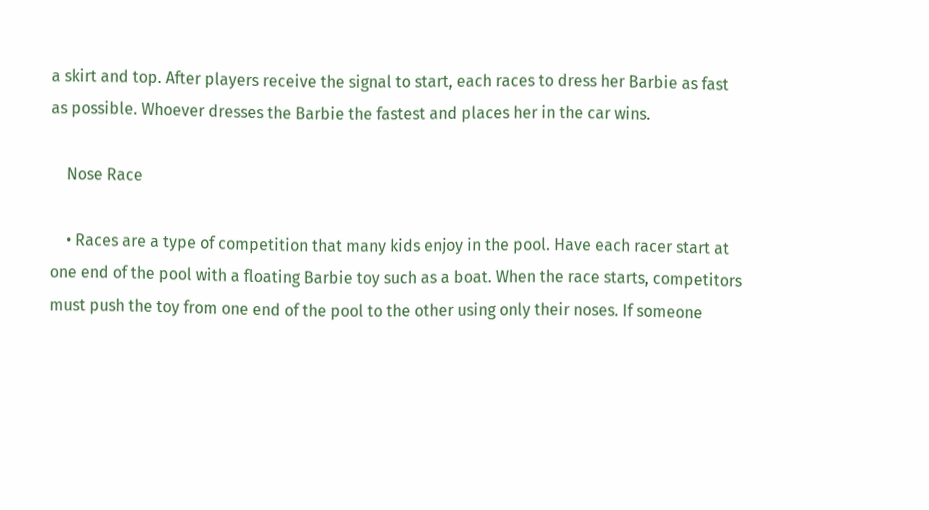a skirt and top. After players receive the signal to start, each races to dress her Barbie as fast as possible. Whoever dresses the Barbie the fastest and places her in the car wins.

    Nose Race

    • Races are a type of competition that many kids enjoy in the pool. Have each racer start at one end of the pool with a floating Barbie toy such as a boat. When the race starts, competitors must push the toy from one end of the pool to the other using only their noses. If someone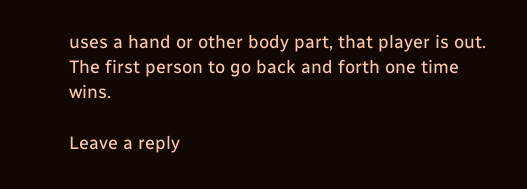uses a hand or other body part, that player is out. The first person to go back and forth one time wins.

Leave a reply